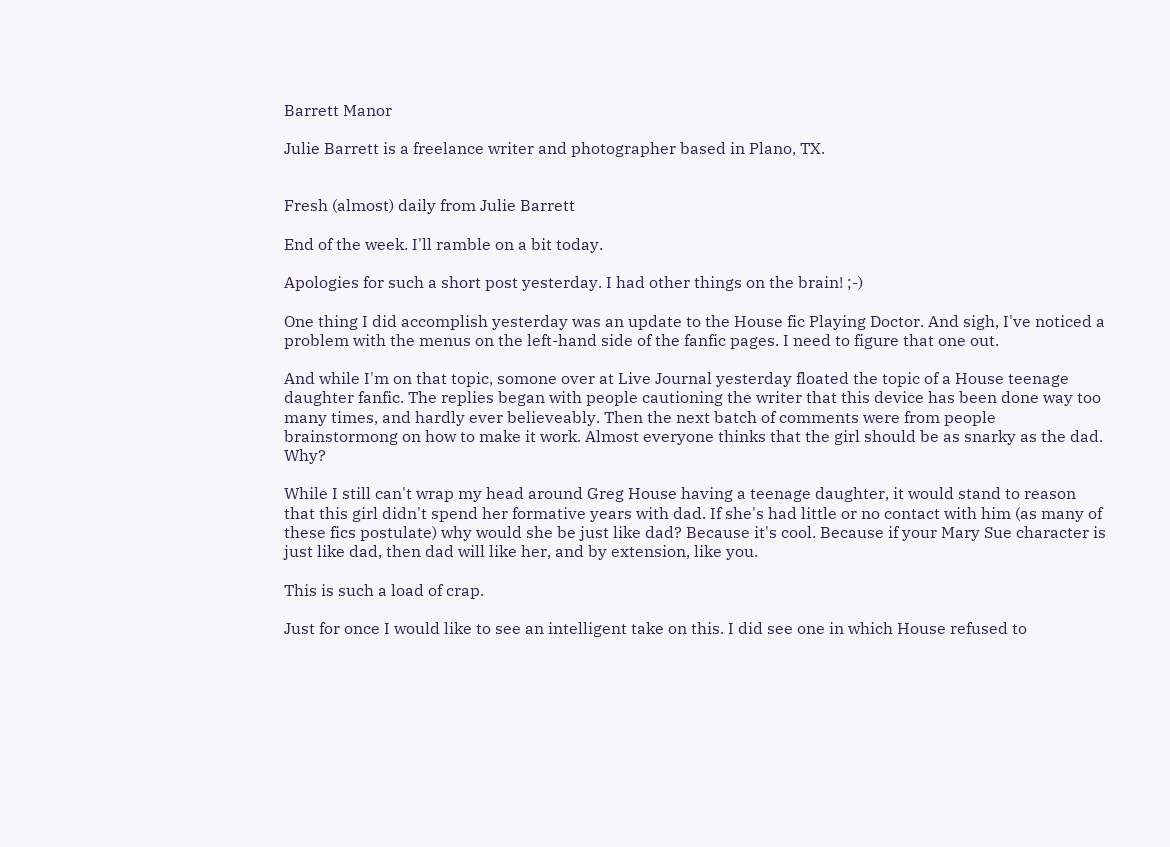Barrett Manor

Julie Barrett is a freelance writer and photographer based in Plano, TX.


Fresh (almost) daily from Julie Barrett

End of the week. I'll ramble on a bit today.

Apologies for such a short post yesterday. I had other things on the brain! ;-)

One thing I did accomplish yesterday was an update to the House fic Playing Doctor. And sigh, I've noticed a problem with the menus on the left-hand side of the fanfic pages. I need to figure that one out.

And while I'm on that topic, somone over at Live Journal yesterday floated the topic of a House teenage daughter fanfic. The replies began with people cautioning the writer that this device has been done way too many times, and hardly ever believeably. Then the next batch of comments were from people brainstormong on how to make it work. Almost everyone thinks that the girl should be as snarky as the dad. Why?

While I still can't wrap my head around Greg House having a teenage daughter, it would stand to reason that this girl didn't spend her formative years with dad. If she's had little or no contact with him (as many of these fics postulate) why would she be just like dad? Because it's cool. Because if your Mary Sue character is just like dad, then dad will like her, and by extension, like you.

This is such a load of crap.

Just for once I would like to see an intelligent take on this. I did see one in which House refused to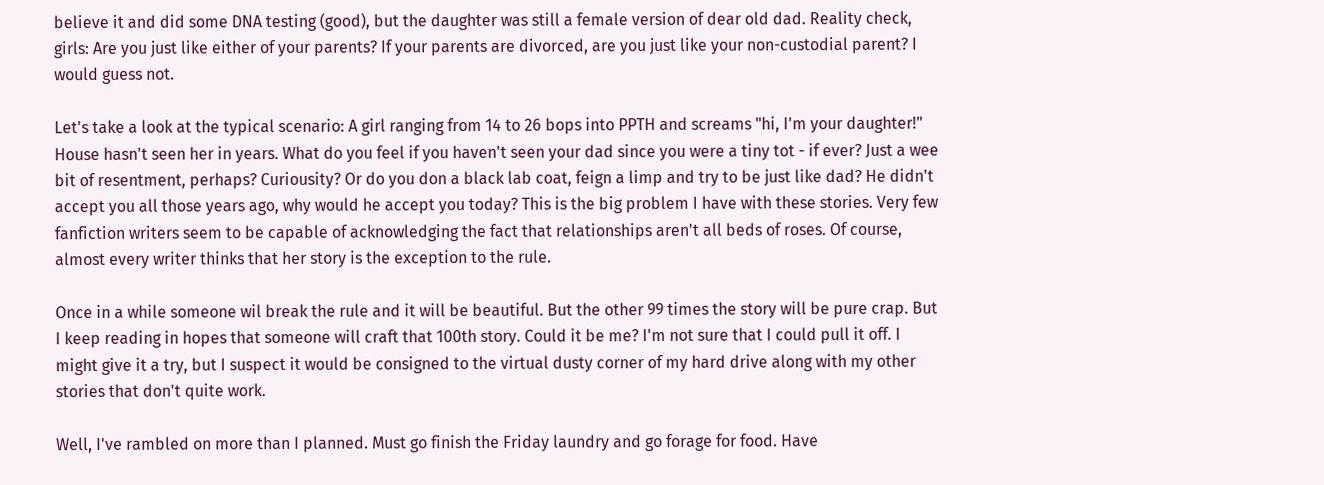believe it and did some DNA testing (good), but the daughter was still a female version of dear old dad. Reality check, girls: Are you just like either of your parents? If your parents are divorced, are you just like your non-custodial parent? I would guess not.

Let's take a look at the typical scenario: A girl ranging from 14 to 26 bops into PPTH and screams "hi, I'm your daughter!" House hasn't seen her in years. What do you feel if you haven't seen your dad since you were a tiny tot - if ever? Just a wee bit of resentment, perhaps? Curiousity? Or do you don a black lab coat, feign a limp and try to be just like dad? He didn't accept you all those years ago, why would he accept you today? This is the big problem I have with these stories. Very few fanfiction writers seem to be capable of acknowledging the fact that relationships aren't all beds of roses. Of course, almost every writer thinks that her story is the exception to the rule.

Once in a while someone wil break the rule and it will be beautiful. But the other 99 times the story will be pure crap. But I keep reading in hopes that someone will craft that 100th story. Could it be me? I'm not sure that I could pull it off. I might give it a try, but I suspect it would be consigned to the virtual dusty corner of my hard drive along with my other stories that don't quite work.

Well, I've rambled on more than I planned. Must go finish the Friday laundry and go forage for food. Have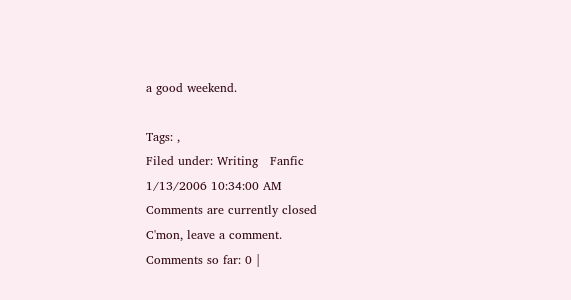a good weekend.

Tags: ,
Filed under: Writing   Fanfic
1/13/2006 10:34:00 AM
Comments are currently closed
C'mon, leave a comment.
Comments so far: 0 |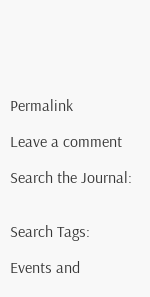Permalink

Leave a comment

Search the Journal:


Search Tags:

Events and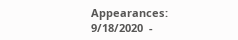Appearances:
9/18/2020  -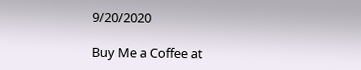9/20/2020

Buy Me a Coffee at